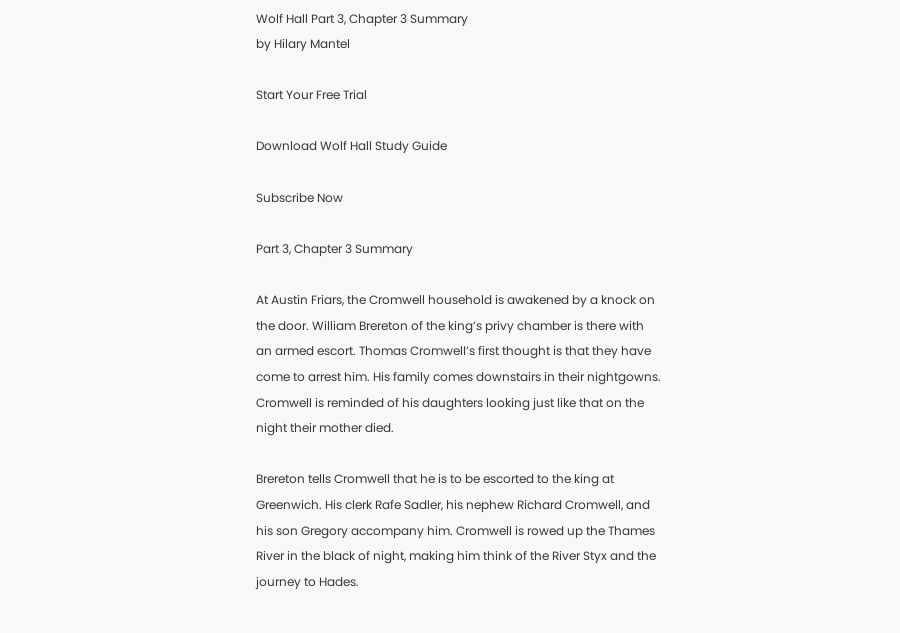Wolf Hall Part 3, Chapter 3 Summary
by Hilary Mantel

Start Your Free Trial

Download Wolf Hall Study Guide

Subscribe Now

Part 3, Chapter 3 Summary

At Austin Friars, the Cromwell household is awakened by a knock on the door. William Brereton of the king’s privy chamber is there with an armed escort. Thomas Cromwell’s first thought is that they have come to arrest him. His family comes downstairs in their nightgowns. Cromwell is reminded of his daughters looking just like that on the night their mother died.

Brereton tells Cromwell that he is to be escorted to the king at Greenwich. His clerk Rafe Sadler, his nephew Richard Cromwell, and his son Gregory accompany him. Cromwell is rowed up the Thames River in the black of night, making him think of the River Styx and the journey to Hades.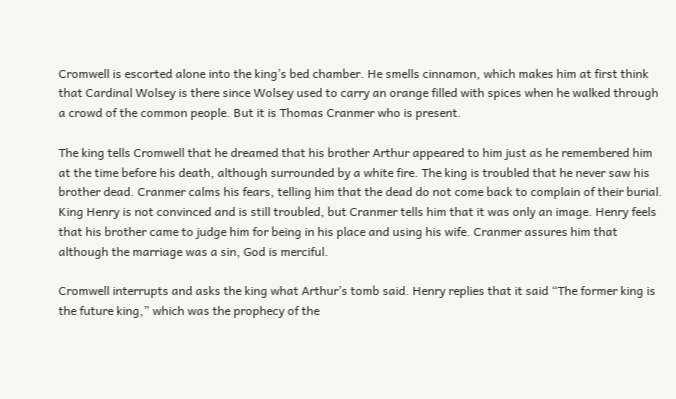Cromwell is escorted alone into the king’s bed chamber. He smells cinnamon, which makes him at first think that Cardinal Wolsey is there since Wolsey used to carry an orange filled with spices when he walked through a crowd of the common people. But it is Thomas Cranmer who is present.

The king tells Cromwell that he dreamed that his brother Arthur appeared to him just as he remembered him at the time before his death, although surrounded by a white fire. The king is troubled that he never saw his brother dead. Cranmer calms his fears, telling him that the dead do not come back to complain of their burial. King Henry is not convinced and is still troubled, but Cranmer tells him that it was only an image. Henry feels that his brother came to judge him for being in his place and using his wife. Cranmer assures him that although the marriage was a sin, God is merciful.

Cromwell interrupts and asks the king what Arthur’s tomb said. Henry replies that it said “The former king is the future king,” which was the prophecy of the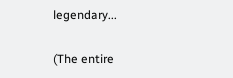legendary...

(The entire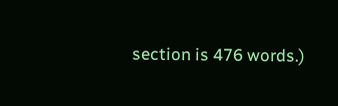section is 476 words.)